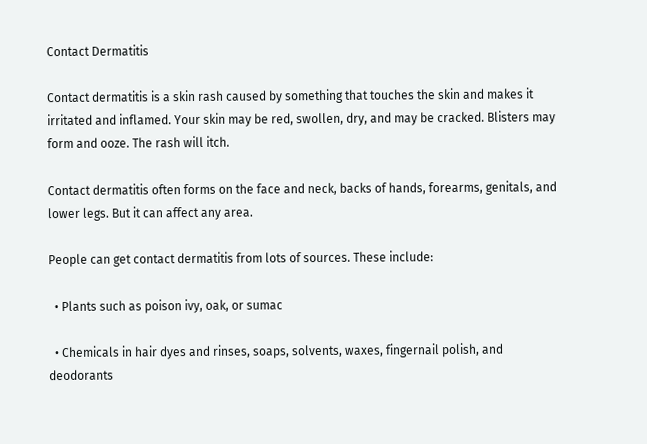Contact Dermatitis

Contact dermatitis is a skin rash caused by something that touches the skin and makes it irritated and inflamed. Your skin may be red, swollen, dry, and may be cracked. Blisters may form and ooze. The rash will itch.

Contact dermatitis often forms on the face and neck, backs of hands, forearms, genitals, and lower legs. But it can affect any area.

People can get contact dermatitis from lots of sources. These include:

  • Plants such as poison ivy, oak, or sumac

  • Chemicals in hair dyes and rinses, soaps, solvents, waxes, fingernail polish, and deodorants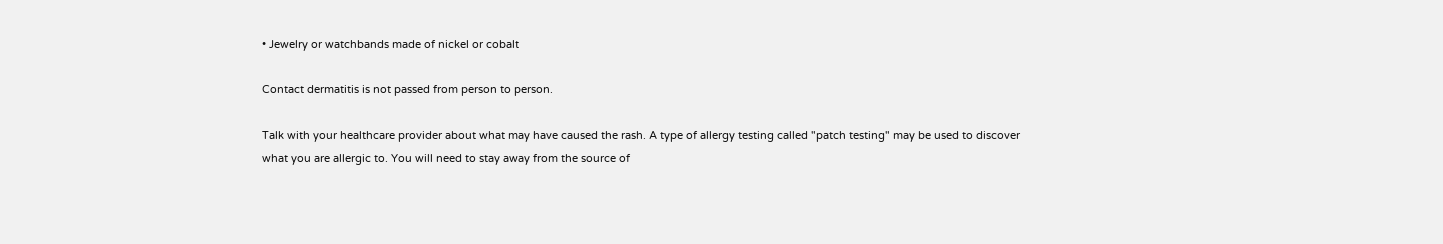• Jewelry or watchbands made of nickel or cobalt

Contact dermatitis is not passed from person to person.

Talk with your healthcare provider about what may have caused the rash. A type of allergy testing called "patch testing" may be used to discover what you are allergic to. You will need to stay away from the source of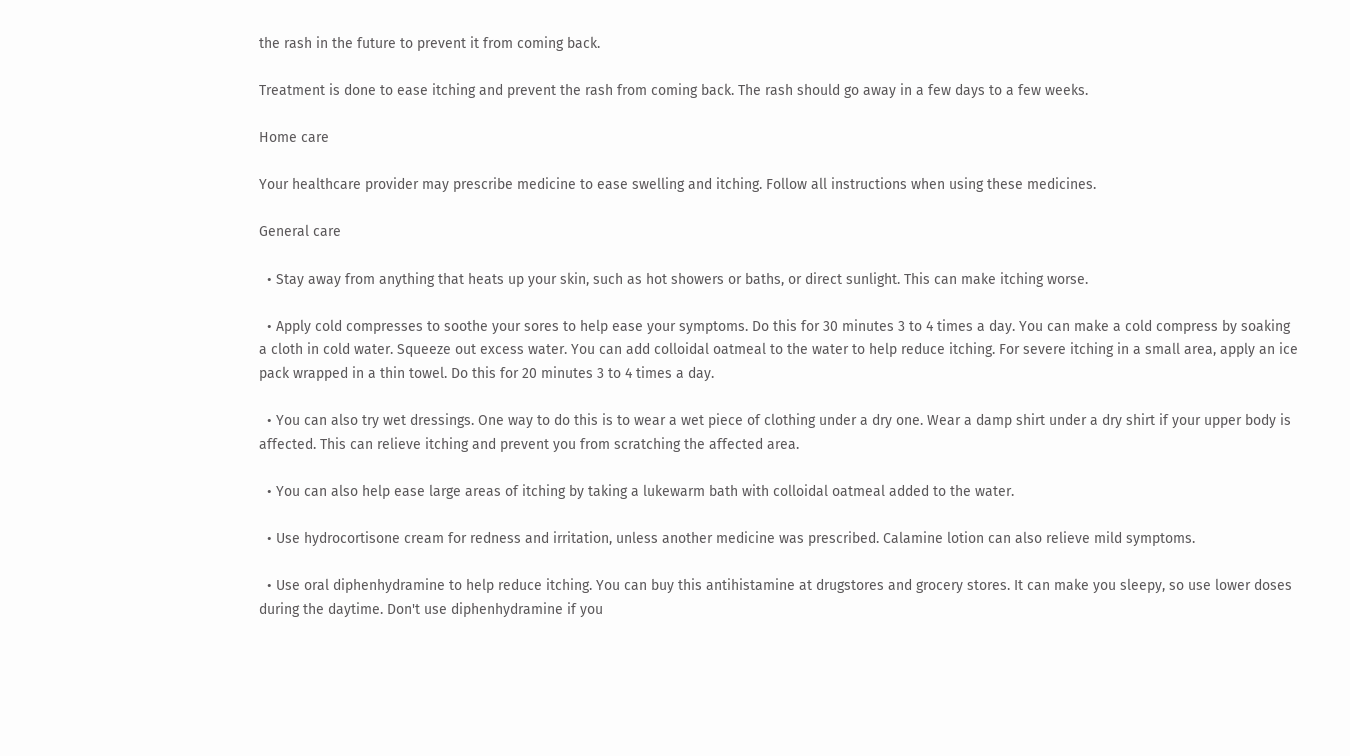the rash in the future to prevent it from coming back.

Treatment is done to ease itching and prevent the rash from coming back. The rash should go away in a few days to a few weeks.

Home care

Your healthcare provider may prescribe medicine to ease swelling and itching. Follow all instructions when using these medicines.

General care

  • Stay away from anything that heats up your skin, such as hot showers or baths, or direct sunlight. This can make itching worse.

  • Apply cold compresses to soothe your sores to help ease your symptoms. Do this for 30 minutes 3 to 4 times a day. You can make a cold compress by soaking a cloth in cold water. Squeeze out excess water. You can add colloidal oatmeal to the water to help reduce itching. For severe itching in a small area, apply an ice pack wrapped in a thin towel. Do this for 20 minutes 3 to 4 times a day.

  • You can also try wet dressings. One way to do this is to wear a wet piece of clothing under a dry one. Wear a damp shirt under a dry shirt if your upper body is affected. This can relieve itching and prevent you from scratching the affected area.

  • You can also help ease large areas of itching by taking a lukewarm bath with colloidal oatmeal added to the water.

  • Use hydrocortisone cream for redness and irritation, unless another medicine was prescribed. Calamine lotion can also relieve mild symptoms.

  • Use oral diphenhydramine to help reduce itching. You can buy this antihistamine at drugstores and grocery stores. It can make you sleepy, so use lower doses during the daytime. Don't use diphenhydramine if you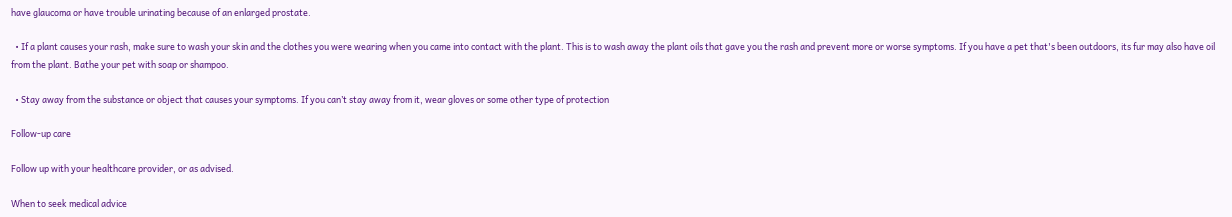have glaucoma or have trouble urinating because of an enlarged prostate.

  • If a plant causes your rash, make sure to wash your skin and the clothes you were wearing when you came into contact with the plant. This is to wash away the plant oils that gave you the rash and prevent more or worse symptoms. If you have a pet that's been outdoors, its fur may also have oil from the plant. Bathe your pet with soap or shampoo.

  • Stay away from the substance or object that causes your symptoms. If you can’t stay away from it, wear gloves or some other type of protection

Follow-up care

Follow up with your healthcare provider, or as advised.

When to seek medical advice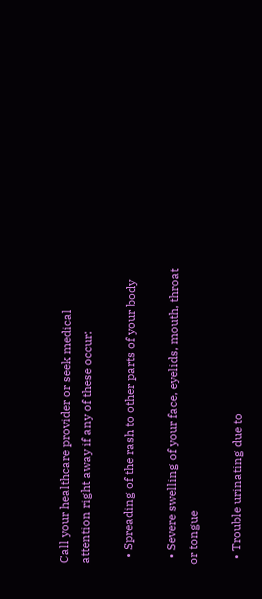Call your healthcare provider or seek medical attention right away if any of these occur:

  • Spreading of the rash to other parts of your body

  • Severe swelling of your face, eyelids, mouth, throat or tongue

  • Trouble urinating due to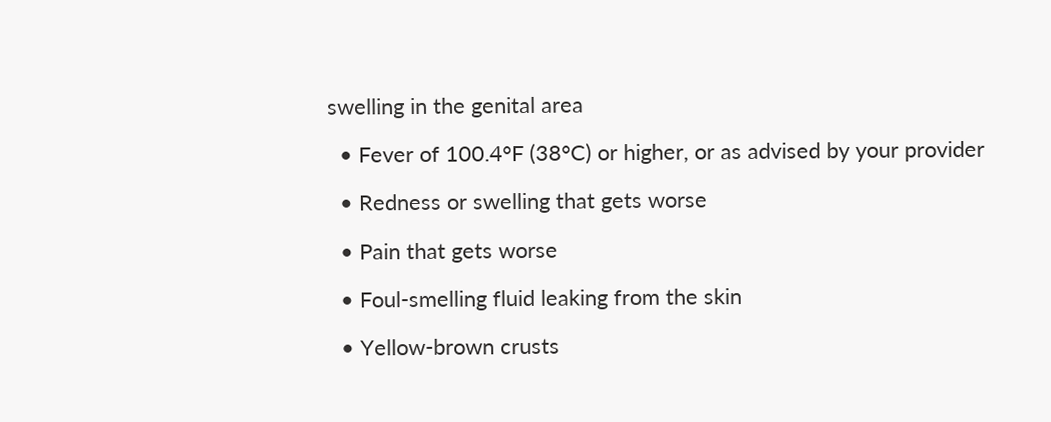swelling in the genital area

  • Fever of 100.4°F (38°C) or higher, or as advised by your provider

  • Redness or swelling that gets worse

  • Pain that gets worse

  • Foul-smelling fluid leaking from the skin

  • Yellow-brown crusts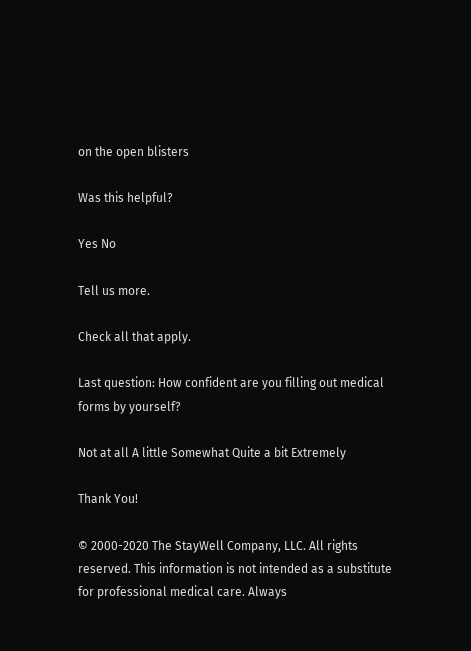on the open blisters

Was this helpful?

Yes No

Tell us more.

Check all that apply.

Last question: How confident are you filling out medical forms by yourself?

Not at all A little Somewhat Quite a bit Extremely

Thank You!

© 2000-2020 The StayWell Company, LLC. All rights reserved. This information is not intended as a substitute for professional medical care. Always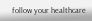follow your healthcare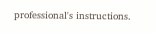professional's instructions.